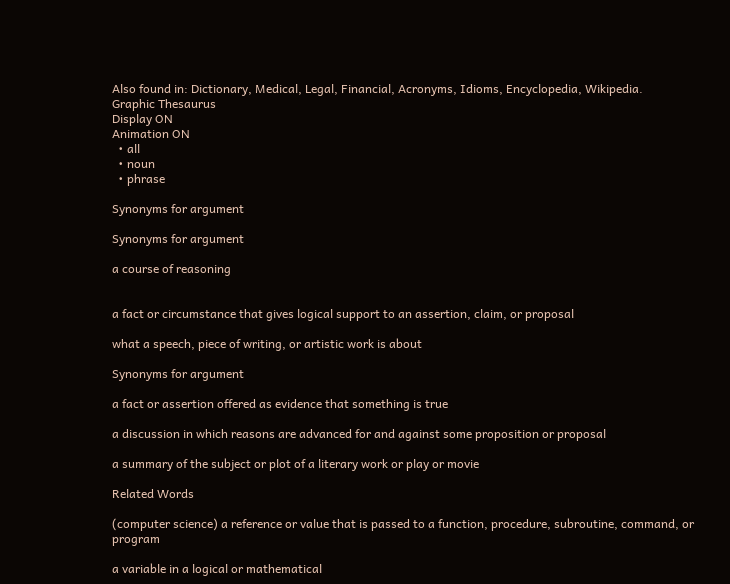Also found in: Dictionary, Medical, Legal, Financial, Acronyms, Idioms, Encyclopedia, Wikipedia.
Graphic Thesaurus
Display ON
Animation ON
  • all
  • noun
  • phrase

Synonyms for argument

Synonyms for argument

a course of reasoning


a fact or circumstance that gives logical support to an assertion, claim, or proposal

what a speech, piece of writing, or artistic work is about

Synonyms for argument

a fact or assertion offered as evidence that something is true

a discussion in which reasons are advanced for and against some proposition or proposal

a summary of the subject or plot of a literary work or play or movie

Related Words

(computer science) a reference or value that is passed to a function, procedure, subroutine, command, or program

a variable in a logical or mathematical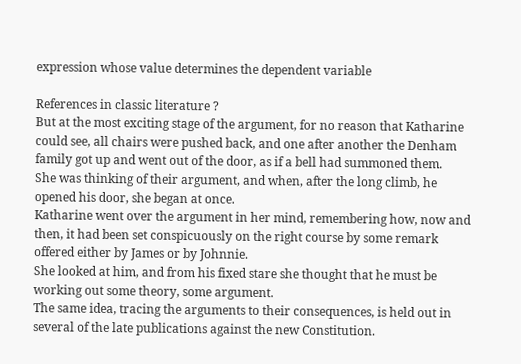expression whose value determines the dependent variable

References in classic literature ?
But at the most exciting stage of the argument, for no reason that Katharine could see, all chairs were pushed back, and one after another the Denham family got up and went out of the door, as if a bell had summoned them.
She was thinking of their argument, and when, after the long climb, he opened his door, she began at once.
Katharine went over the argument in her mind, remembering how, now and then, it had been set conspicuously on the right course by some remark offered either by James or by Johnnie.
She looked at him, and from his fixed stare she thought that he must be working out some theory, some argument.
The same idea, tracing the arguments to their consequences, is held out in several of the late publications against the new Constitution.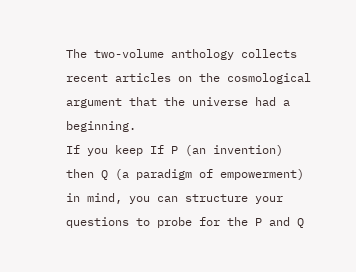The two-volume anthology collects recent articles on the cosmological argument that the universe had a beginning.
If you keep If P (an invention) then Q (a paradigm of empowerment) in mind, you can structure your questions to probe for the P and Q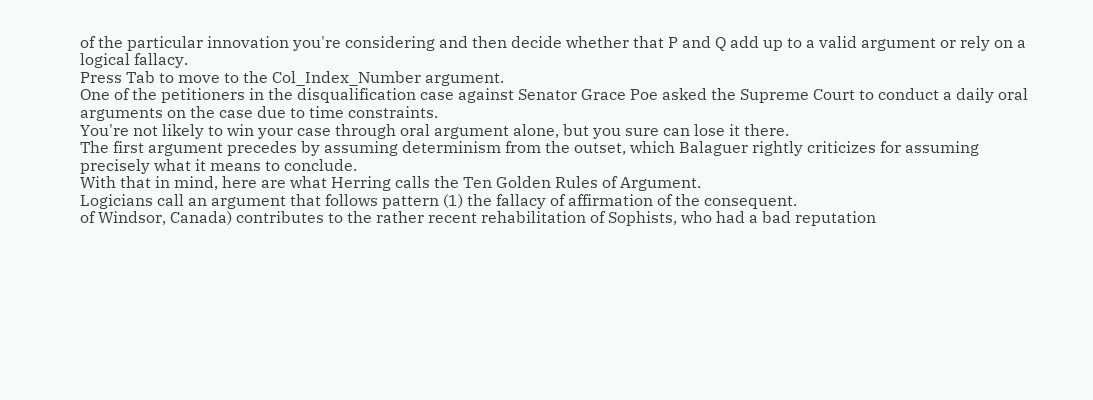of the particular innovation you're considering and then decide whether that P and Q add up to a valid argument or rely on a logical fallacy.
Press Tab to move to the Col_Index_Number argument.
One of the petitioners in the disqualification case against Senator Grace Poe asked the Supreme Court to conduct a daily oral arguments on the case due to time constraints.
You're not likely to win your case through oral argument alone, but you sure can lose it there.
The first argument precedes by assuming determinism from the outset, which Balaguer rightly criticizes for assuming precisely what it means to conclude.
With that in mind, here are what Herring calls the Ten Golden Rules of Argument.
Logicians call an argument that follows pattern (1) the fallacy of affirmation of the consequent.
of Windsor, Canada) contributes to the rather recent rehabilitation of Sophists, who had a bad reputation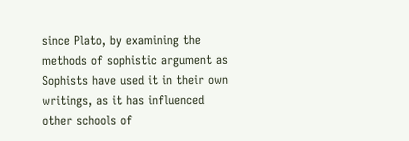since Plato, by examining the methods of sophistic argument as Sophists have used it in their own writings, as it has influenced other schools of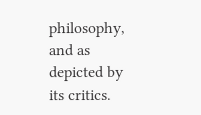philosophy, and as depicted by its critics.